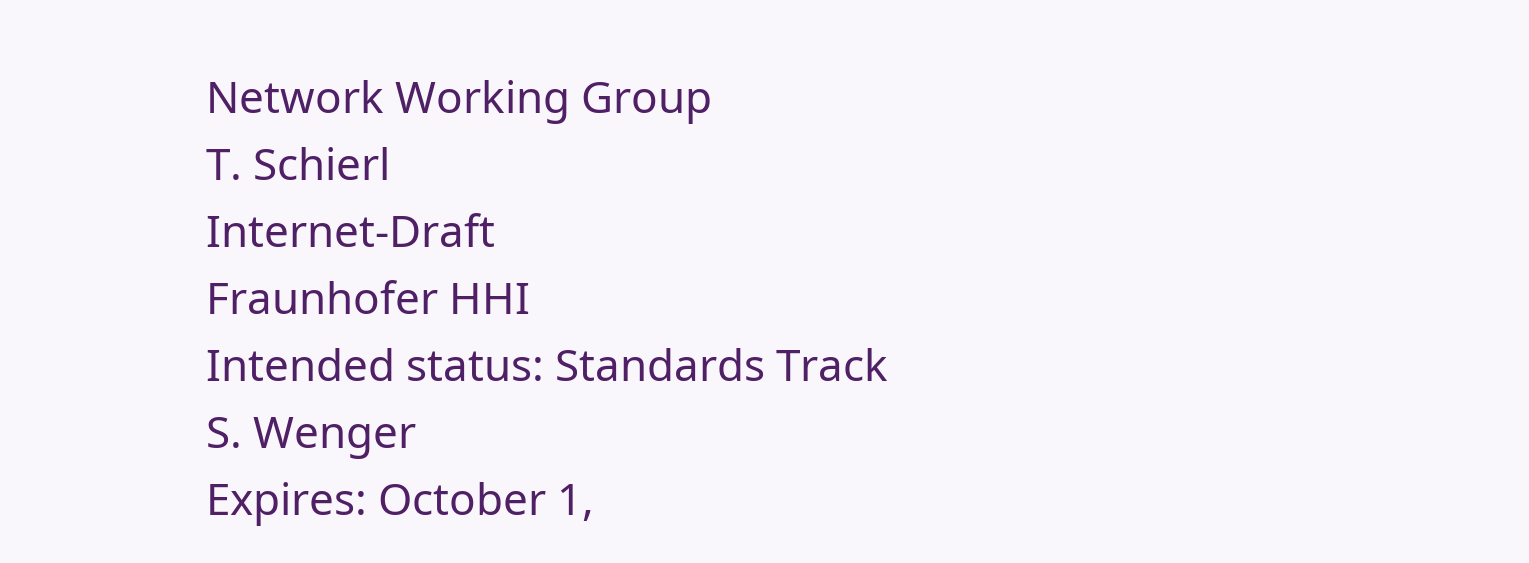Network Working Group                                        T. Schierl
Internet-Draft                                           Fraunhofer HHI
Intended status: Standards Track                              S. Wenger
Expires: October 1,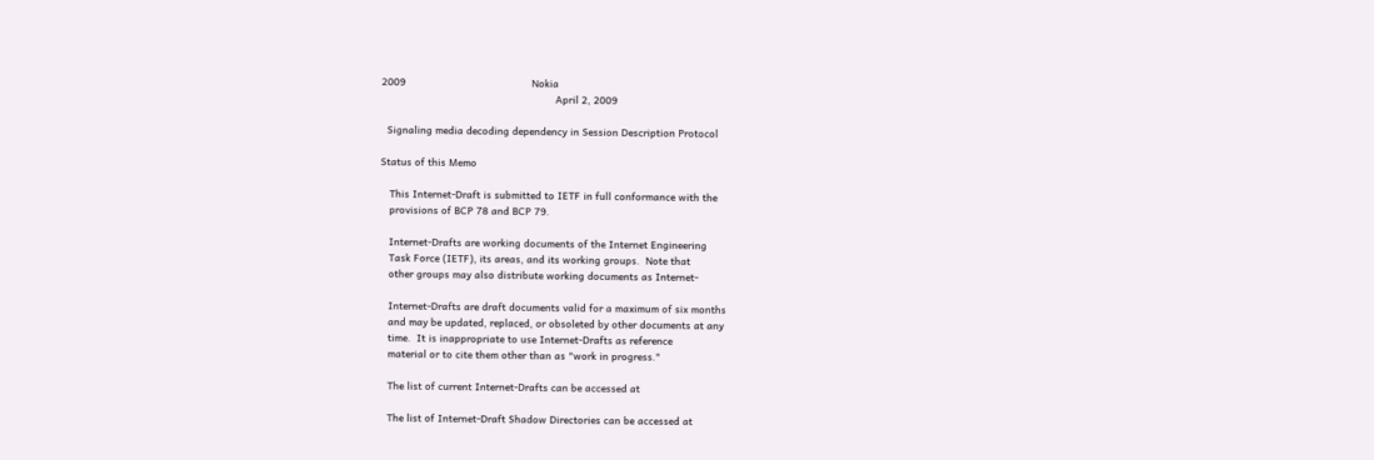2009                                          Nokia
                                                          April 2, 2009

  Signaling media decoding dependency in Session Description Protocol

Status of this Memo

   This Internet-Draft is submitted to IETF in full conformance with the
   provisions of BCP 78 and BCP 79.

   Internet-Drafts are working documents of the Internet Engineering
   Task Force (IETF), its areas, and its working groups.  Note that
   other groups may also distribute working documents as Internet-

   Internet-Drafts are draft documents valid for a maximum of six months
   and may be updated, replaced, or obsoleted by other documents at any
   time.  It is inappropriate to use Internet-Drafts as reference
   material or to cite them other than as "work in progress."

   The list of current Internet-Drafts can be accessed at

   The list of Internet-Draft Shadow Directories can be accessed at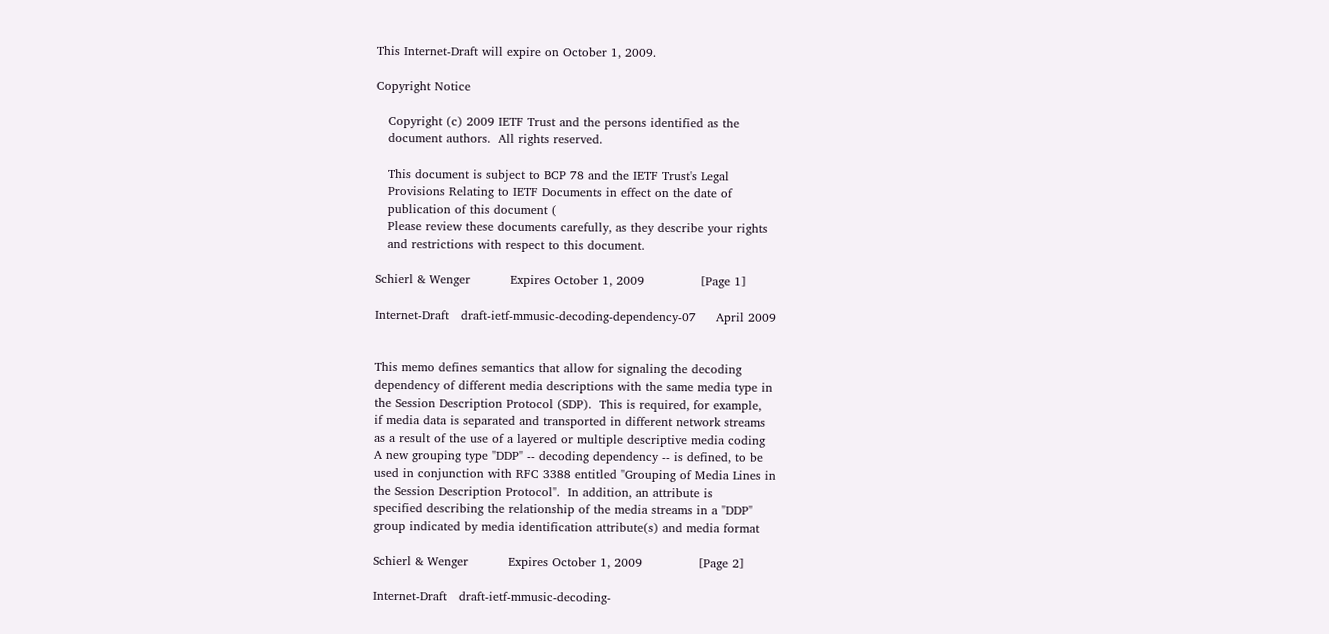This Internet-Draft will expire on October 1, 2009.

Copyright Notice

   Copyright (c) 2009 IETF Trust and the persons identified as the
   document authors.  All rights reserved.

   This document is subject to BCP 78 and the IETF Trust's Legal
   Provisions Relating to IETF Documents in effect on the date of
   publication of this document (
   Please review these documents carefully, as they describe your rights
   and restrictions with respect to this document.

Schierl & Wenger          Expires October 1, 2009              [Page 1]

Internet-Draft   draft-ietf-mmusic-decoding-dependency-07     April 2009


This memo defines semantics that allow for signaling the decoding
dependency of different media descriptions with the same media type in
the Session Description Protocol (SDP).  This is required, for example,
if media data is separated and transported in different network streams
as a result of the use of a layered or multiple descriptive media coding
A new grouping type "DDP" -- decoding dependency -- is defined, to be
used in conjunction with RFC 3388 entitled "Grouping of Media Lines in
the Session Description Protocol".  In addition, an attribute is
specified describing the relationship of the media streams in a "DDP"
group indicated by media identification attribute(s) and media format

Schierl & Wenger          Expires October 1, 2009              [Page 2]

Internet-Draft   draft-ietf-mmusic-decoding-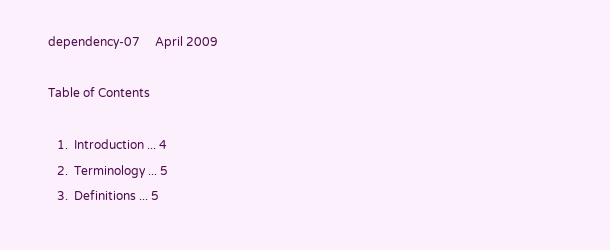dependency-07     April 2009

Table of Contents

   1.  Introduction ... 4
   2.  Terminology ... 5
   3.  Definitions ... 5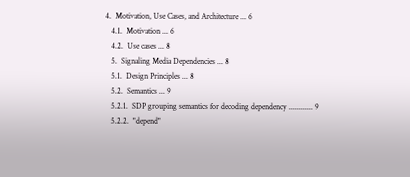4.  Motivation, Use Cases, and Architecture ... 6
   4.1.  Motivation ... 6
   4.2.  Use cases ... 8
   5.  Signaling Media Dependencies ... 8
   5.1.  Design Principles ... 8
   5.2.  Semantics ... 9
   5.2.1.  SDP grouping semantics for decoding dependency ............ 9
   5.2.2.  "depend"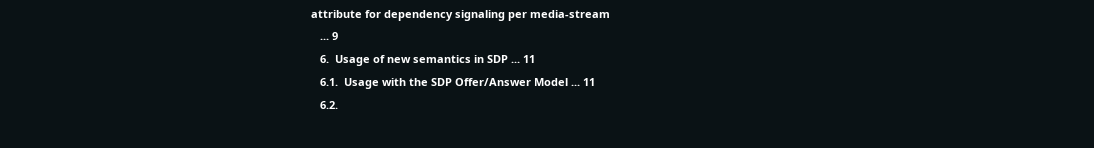attribute for dependency signaling per media-stream
   ... 9
   6.  Usage of new semantics in SDP ... 11
   6.1.  Usage with the SDP Offer/Answer Model ... 11
   6.2.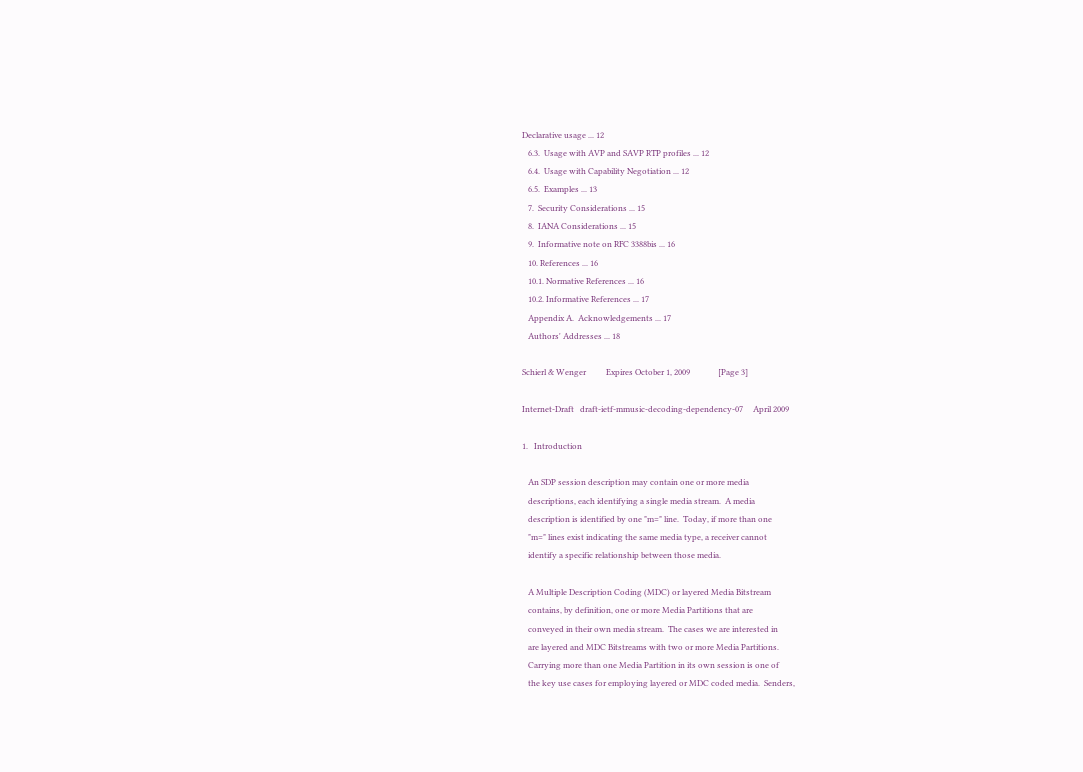Declarative usage ... 12
   6.3.  Usage with AVP and SAVP RTP profiles ... 12
   6.4.  Usage with Capability Negotiation ... 12
   6.5.  Examples ... 13
   7.  Security Considerations ... 15
   8.  IANA Considerations ... 15
   9.  Informative note on RFC 3388bis ... 16
   10. References ... 16
   10.1. Normative References ... 16
   10.2. Informative References ... 17
   Appendix A.  Acknowledgements ... 17
   Authors' Addresses ... 18

Schierl & Wenger          Expires October 1, 2009              [Page 3]

Internet-Draft   draft-ietf-mmusic-decoding-dependency-07     April 2009

1.   Introduction

   An SDP session description may contain one or more media
   descriptions, each identifying a single media stream.  A media
   description is identified by one "m=" line.  Today, if more than one
   "m=" lines exist indicating the same media type, a receiver cannot
   identify a specific relationship between those media.

   A Multiple Description Coding (MDC) or layered Media Bitstream
   contains, by definition, one or more Media Partitions that are
   conveyed in their own media stream.  The cases we are interested in
   are layered and MDC Bitstreams with two or more Media Partitions.
   Carrying more than one Media Partition in its own session is one of
   the key use cases for employing layered or MDC coded media.  Senders,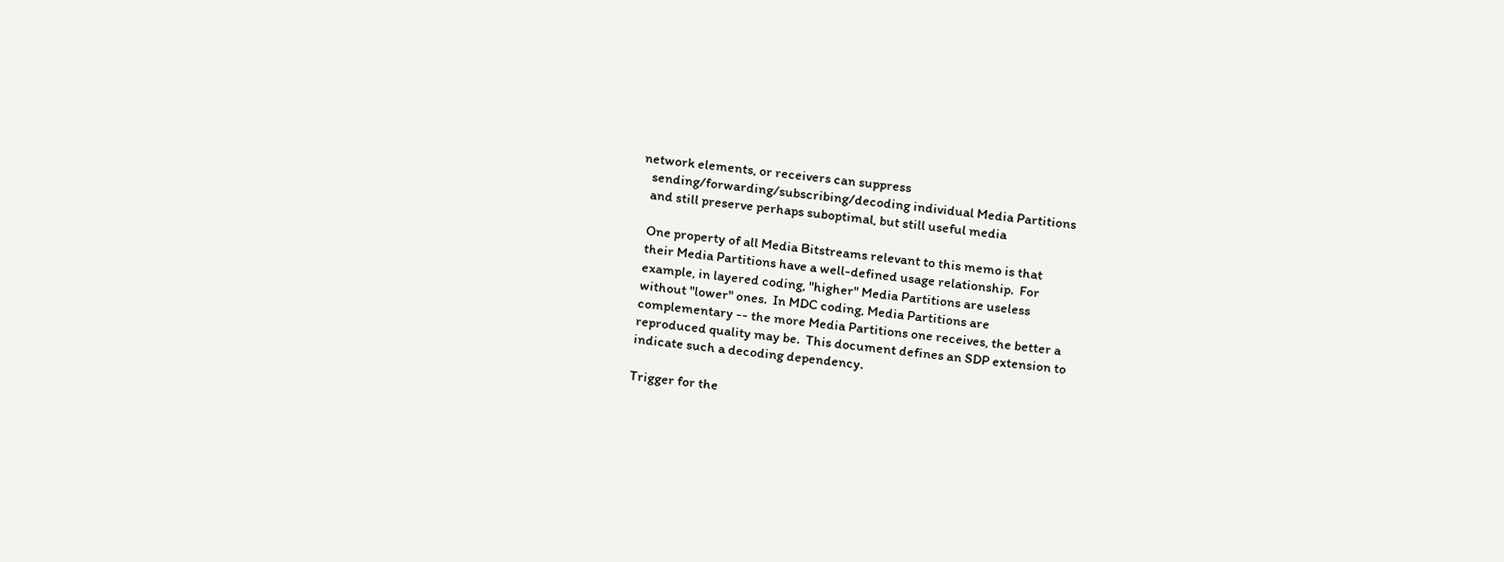network elements, or receivers can suppress
   sending/forwarding/subscribing/decoding individual Media Partitions
   and still preserve perhaps suboptimal, but still useful media

   One property of all Media Bitstreams relevant to this memo is that
   their Media Partitions have a well-defined usage relationship.  For
   example, in layered coding, "higher" Media Partitions are useless
   without "lower" ones.  In MDC coding, Media Partitions are
   complementary -- the more Media Partitions one receives, the better a
   reproduced quality may be.  This document defines an SDP extension to
   indicate such a decoding dependency.

   Trigger for the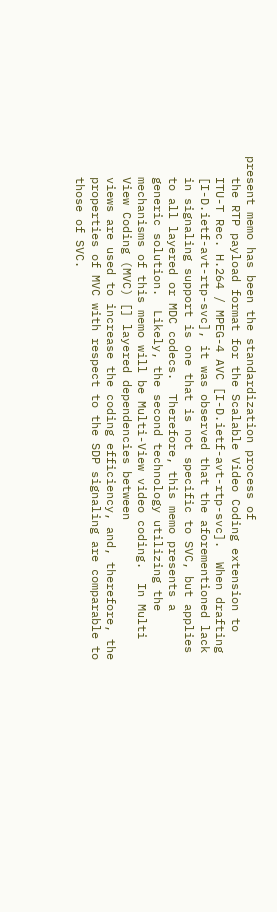present memo has been the standardization process of
   the RTP payload format for the Scalable Video Coding extension to
   ITU-T Rec. H.264 / MPEG-4 AVC [I-D.ietf-avt-rtp-svc].  When drafting
   [I-D.ietf-avt-rtp-svc], it was observed that the aforementioned lack
   in signaling support is one that is not specific to SVC, but applies
   to all layered or MDC codecs.  Therefore, this memo presents a
   generic solution.  Likely, the second technology utilizing the
   mechanisms of this memo will be Multi-View video coding.  In Multi
   View Coding (MVC) [] layered dependencies between
   views are used to increase the coding efficiency, and, therefore, the
   properties of MVC with respect to the SDP signaling are comparable to
   those of SVC.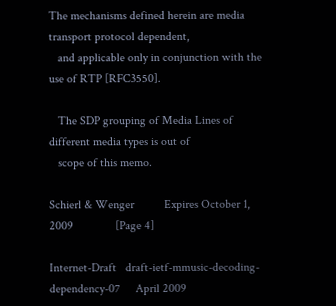The mechanisms defined herein are media transport protocol dependent,
   and applicable only in conjunction with the use of RTP [RFC3550].

   The SDP grouping of Media Lines of different media types is out of
   scope of this memo.

Schierl & Wenger          Expires October 1, 2009              [Page 4]

Internet-Draft   draft-ietf-mmusic-decoding-dependency-07     April 2009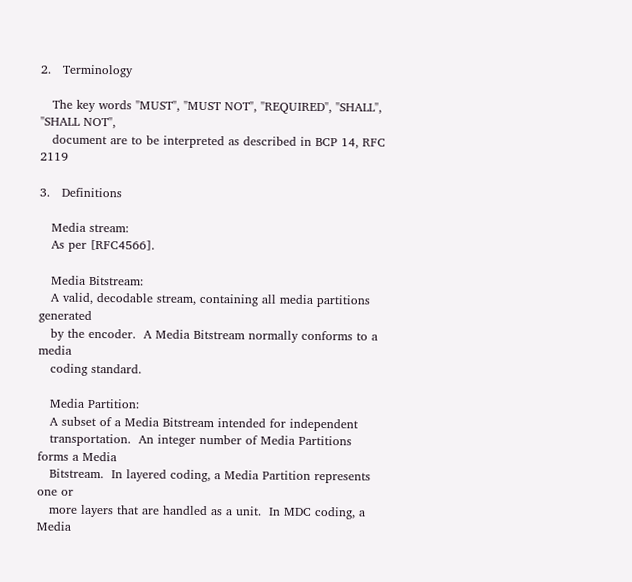2.   Terminology

   The key words "MUST", "MUST NOT", "REQUIRED", "SHALL", "SHALL NOT",
   document are to be interpreted as described in BCP 14, RFC 2119

3.   Definitions

   Media stream:
   As per [RFC4566].

   Media Bitstream:
   A valid, decodable stream, containing all media partitions generated
   by the encoder.  A Media Bitstream normally conforms to a media
   coding standard.

   Media Partition:
   A subset of a Media Bitstream intended for independent
   transportation.  An integer number of Media Partitions forms a Media
   Bitstream.  In layered coding, a Media Partition represents one or
   more layers that are handled as a unit.  In MDC coding, a Media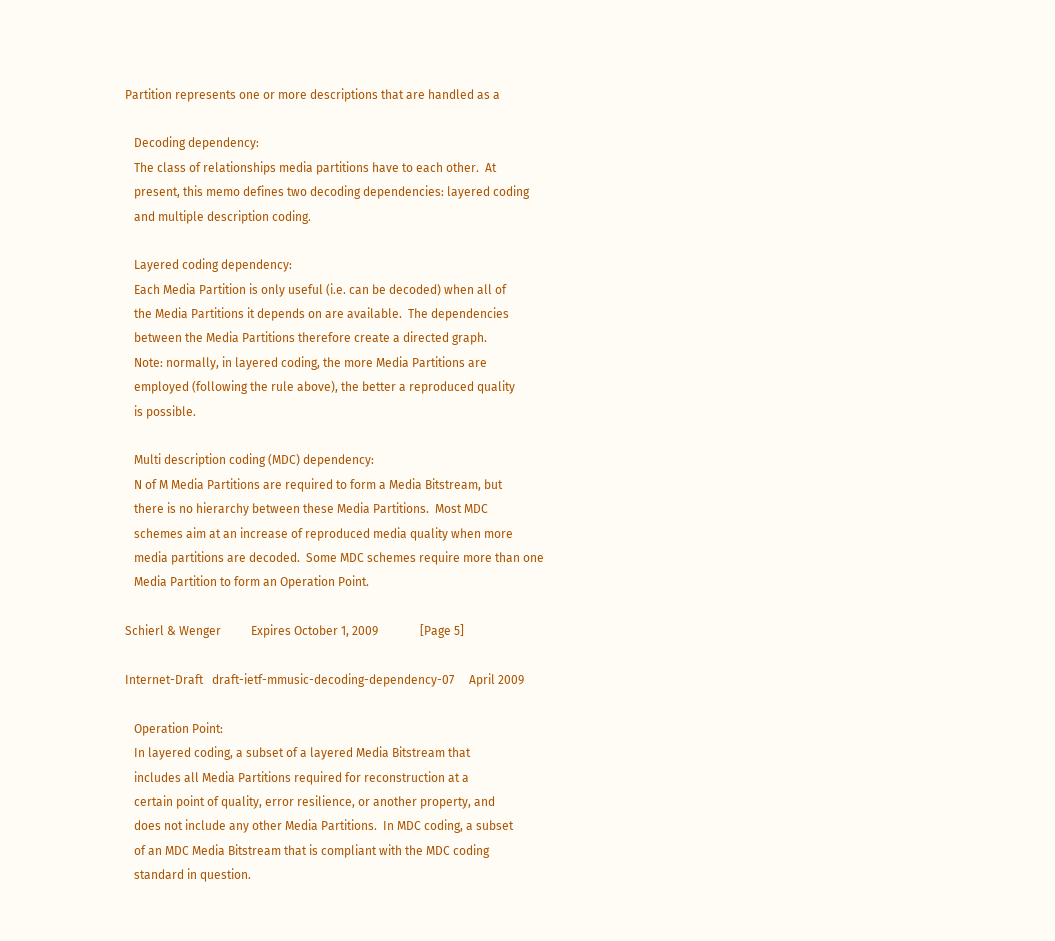Partition represents one or more descriptions that are handled as a

   Decoding dependency:
   The class of relationships media partitions have to each other.  At
   present, this memo defines two decoding dependencies: layered coding
   and multiple description coding.

   Layered coding dependency:
   Each Media Partition is only useful (i.e. can be decoded) when all of
   the Media Partitions it depends on are available.  The dependencies
   between the Media Partitions therefore create a directed graph.
   Note: normally, in layered coding, the more Media Partitions are
   employed (following the rule above), the better a reproduced quality
   is possible.

   Multi description coding (MDC) dependency:
   N of M Media Partitions are required to form a Media Bitstream, but
   there is no hierarchy between these Media Partitions.  Most MDC
   schemes aim at an increase of reproduced media quality when more
   media partitions are decoded.  Some MDC schemes require more than one
   Media Partition to form an Operation Point.

Schierl & Wenger          Expires October 1, 2009              [Page 5]

Internet-Draft   draft-ietf-mmusic-decoding-dependency-07     April 2009

   Operation Point:
   In layered coding, a subset of a layered Media Bitstream that
   includes all Media Partitions required for reconstruction at a
   certain point of quality, error resilience, or another property, and
   does not include any other Media Partitions.  In MDC coding, a subset
   of an MDC Media Bitstream that is compliant with the MDC coding
   standard in question.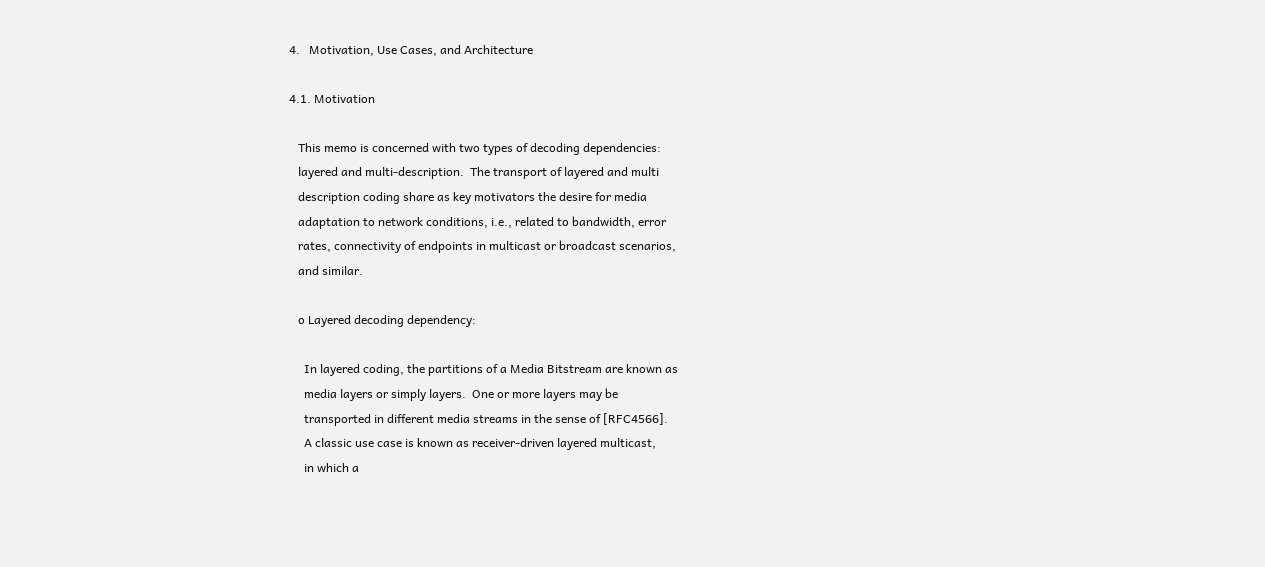4.   Motivation, Use Cases, and Architecture

4.1. Motivation

   This memo is concerned with two types of decoding dependencies:
   layered and multi-description.  The transport of layered and multi
   description coding share as key motivators the desire for media
   adaptation to network conditions, i.e., related to bandwidth, error
   rates, connectivity of endpoints in multicast or broadcast scenarios,
   and similar.

   o Layered decoding dependency:

     In layered coding, the partitions of a Media Bitstream are known as
     media layers or simply layers.  One or more layers may be
     transported in different media streams in the sense of [RFC4566].
     A classic use case is known as receiver-driven layered multicast,
     in which a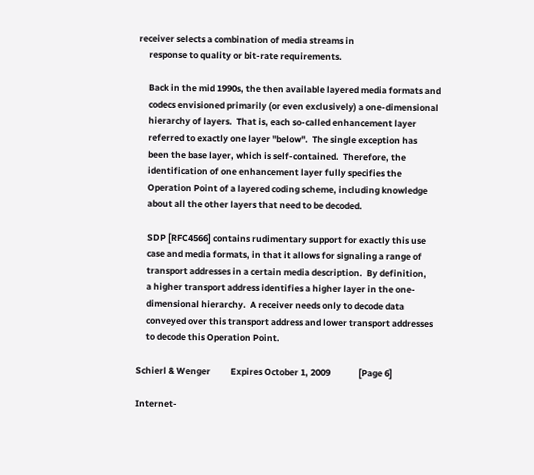receiver selects a combination of media streams in
     response to quality or bit-rate requirements.

     Back in the mid 1990s, the then available layered media formats and
     codecs envisioned primarily (or even exclusively) a one-dimensional
     hierarchy of layers.  That is, each so-called enhancement layer
     referred to exactly one layer "below".  The single exception has
     been the base layer, which is self-contained.  Therefore, the
     identification of one enhancement layer fully specifies the
     Operation Point of a layered coding scheme, including knowledge
     about all the other layers that need to be decoded.

     SDP [RFC4566] contains rudimentary support for exactly this use
     case and media formats, in that it allows for signaling a range of
     transport addresses in a certain media description.  By definition,
     a higher transport address identifies a higher layer in the one-
     dimensional hierarchy.  A receiver needs only to decode data
     conveyed over this transport address and lower transport addresses
     to decode this Operation Point.

Schierl & Wenger          Expires October 1, 2009              [Page 6]

Internet-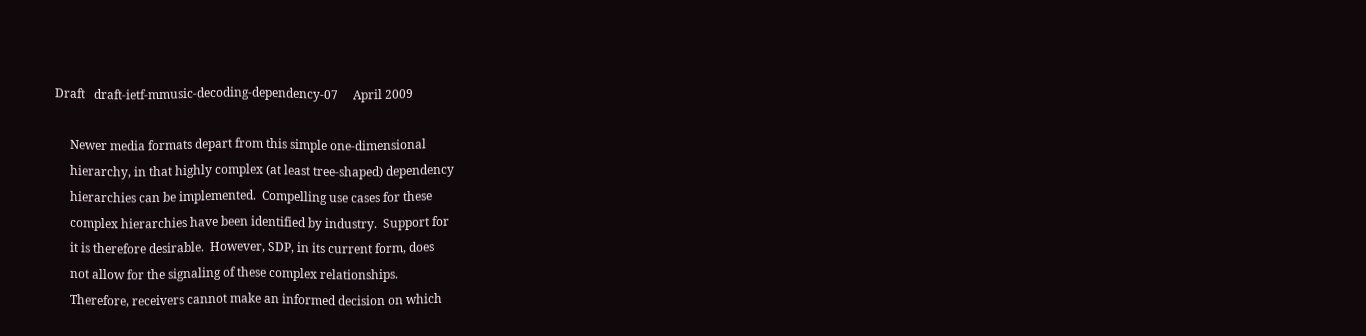Draft   draft-ietf-mmusic-decoding-dependency-07     April 2009

     Newer media formats depart from this simple one-dimensional
     hierarchy, in that highly complex (at least tree-shaped) dependency
     hierarchies can be implemented.  Compelling use cases for these
     complex hierarchies have been identified by industry.  Support for
     it is therefore desirable.  However, SDP, in its current form, does
     not allow for the signaling of these complex relationships.
     Therefore, receivers cannot make an informed decision on which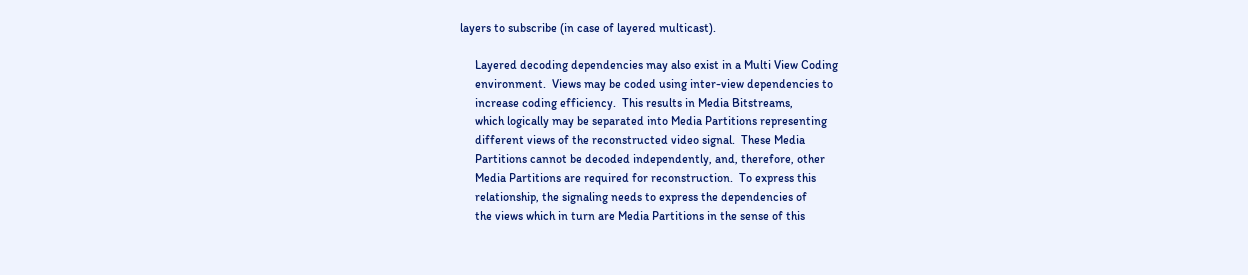layers to subscribe (in case of layered multicast).

     Layered decoding dependencies may also exist in a Multi View Coding
     environment.  Views may be coded using inter-view dependencies to
     increase coding efficiency.  This results in Media Bitstreams,
     which logically may be separated into Media Partitions representing
     different views of the reconstructed video signal.  These Media
     Partitions cannot be decoded independently, and, therefore, other
     Media Partitions are required for reconstruction.  To express this
     relationship, the signaling needs to express the dependencies of
     the views which in turn are Media Partitions in the sense of this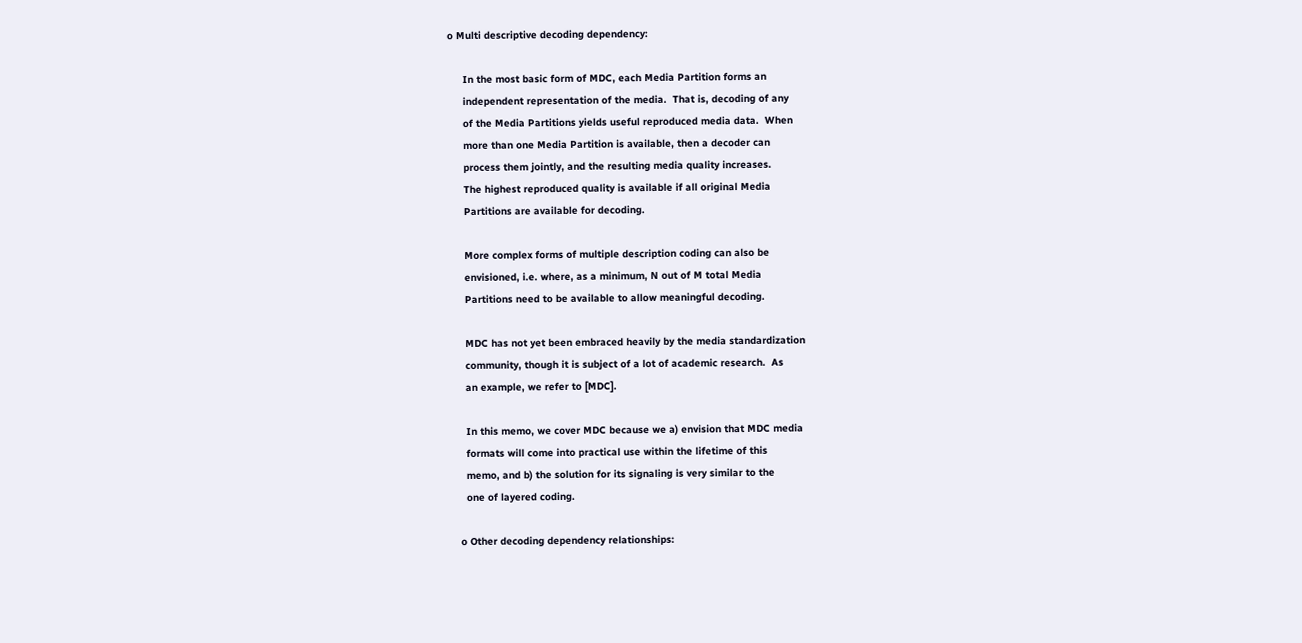o Multi descriptive decoding dependency:

     In the most basic form of MDC, each Media Partition forms an
     independent representation of the media.  That is, decoding of any
     of the Media Partitions yields useful reproduced media data.  When
     more than one Media Partition is available, then a decoder can
     process them jointly, and the resulting media quality increases.
     The highest reproduced quality is available if all original Media
     Partitions are available for decoding.

     More complex forms of multiple description coding can also be
     envisioned, i.e. where, as a minimum, N out of M total Media
     Partitions need to be available to allow meaningful decoding.

     MDC has not yet been embraced heavily by the media standardization
     community, though it is subject of a lot of academic research.  As
     an example, we refer to [MDC].

     In this memo, we cover MDC because we a) envision that MDC media
     formats will come into practical use within the lifetime of this
     memo, and b) the solution for its signaling is very similar to the
     one of layered coding.

   o Other decoding dependency relationships: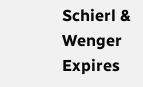Schierl & Wenger          Expires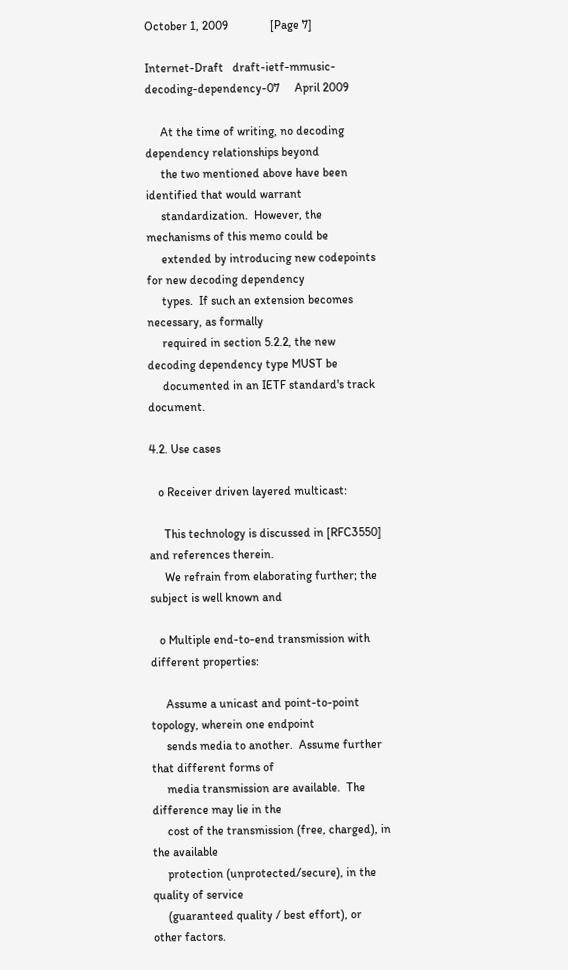October 1, 2009              [Page 7]

Internet-Draft   draft-ietf-mmusic-decoding-dependency-07     April 2009

     At the time of writing, no decoding dependency relationships beyond
     the two mentioned above have been identified that would warrant
     standardization.  However, the mechanisms of this memo could be
     extended by introducing new codepoints for new decoding dependency
     types.  If such an extension becomes necessary, as formally
     required in section 5.2.2, the new decoding dependency type MUST be
     documented in an IETF standard's track document.

4.2. Use cases

   o Receiver driven layered multicast:

     This technology is discussed in [RFC3550] and references therein.
     We refrain from elaborating further; the subject is well known and

   o Multiple end-to-end transmission with different properties:

     Assume a unicast and point-to-point topology, wherein one endpoint
     sends media to another.  Assume further that different forms of
     media transmission are available.  The difference may lie in the
     cost of the transmission (free, charged), in the available
     protection (unprotected/secure), in the quality of service
     (guaranteed quality / best effort), or other factors.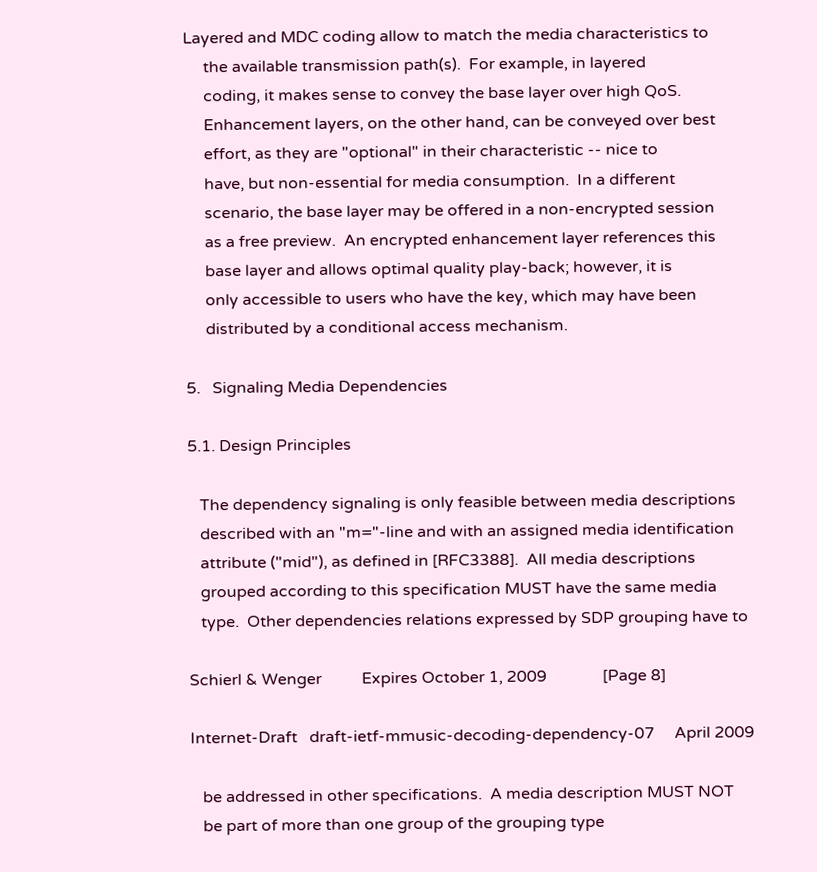Layered and MDC coding allow to match the media characteristics to
     the available transmission path(s).  For example, in layered
     coding, it makes sense to convey the base layer over high QoS.
     Enhancement layers, on the other hand, can be conveyed over best
     effort, as they are "optional" in their characteristic -- nice to
     have, but non-essential for media consumption.  In a different
     scenario, the base layer may be offered in a non-encrypted session
     as a free preview.  An encrypted enhancement layer references this
     base layer and allows optimal quality play-back; however, it is
     only accessible to users who have the key, which may have been
     distributed by a conditional access mechanism.

5.   Signaling Media Dependencies

5.1. Design Principles

   The dependency signaling is only feasible between media descriptions
   described with an "m="-line and with an assigned media identification
   attribute ("mid"), as defined in [RFC3388].  All media descriptions
   grouped according to this specification MUST have the same media
   type.  Other dependencies relations expressed by SDP grouping have to

Schierl & Wenger          Expires October 1, 2009              [Page 8]

Internet-Draft   draft-ietf-mmusic-decoding-dependency-07     April 2009

   be addressed in other specifications.  A media description MUST NOT
   be part of more than one group of the grouping type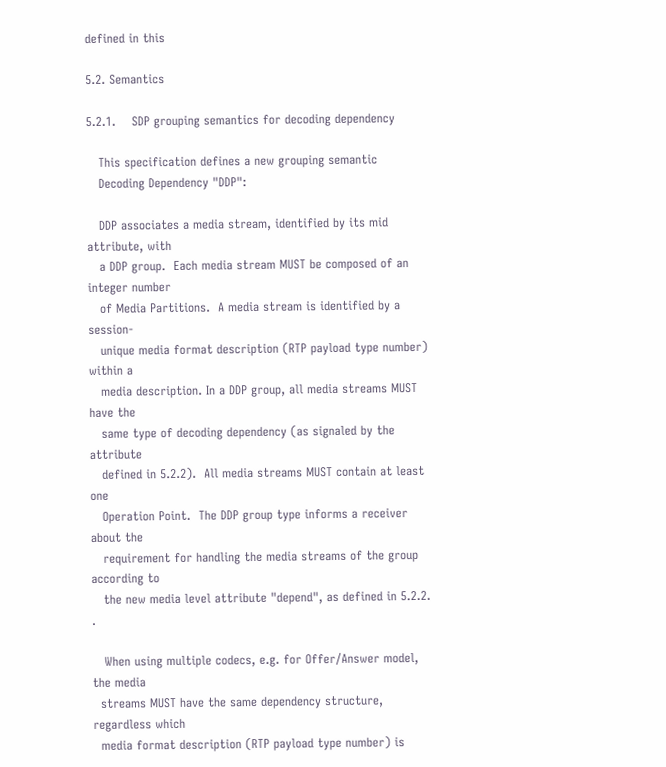defined in this

5.2. Semantics

5.2.1.    SDP grouping semantics for decoding dependency

   This specification defines a new grouping semantic
   Decoding Dependency "DDP":

   DDP associates a media stream, identified by its mid attribute, with
   a DDP group.  Each media stream MUST be composed of an integer number
   of Media Partitions.  A media stream is identified by a session-
   unique media format description (RTP payload type number) within a
   media description. In a DDP group, all media streams MUST have the
   same type of decoding dependency (as signaled by the attribute
   defined in 5.2.2).  All media streams MUST contain at least one
   Operation Point.  The DDP group type informs a receiver about the
   requirement for handling the media streams of the group according to
   the new media level attribute "depend", as defined in 5.2.2. .

   When using multiple codecs, e.g. for Offer/Answer model, the media
  streams MUST have the same dependency structure, regardless which
  media format description (RTP payload type number) is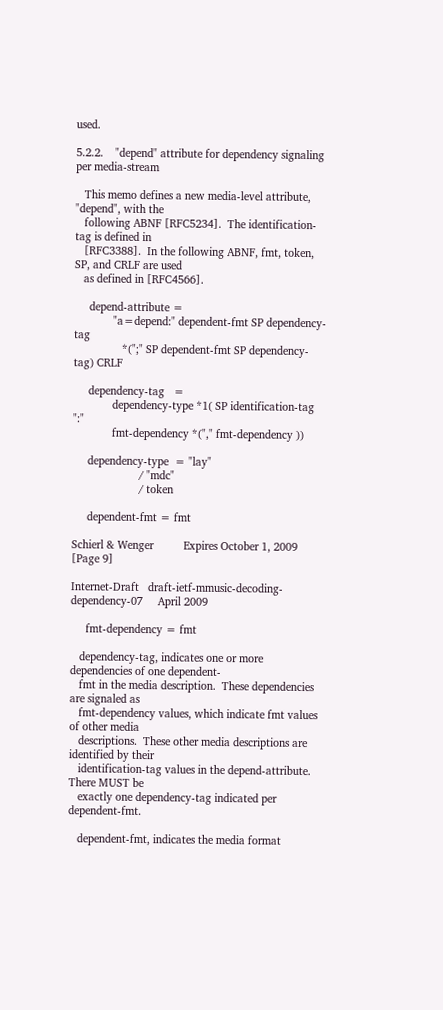used.

5.2.2.    "depend" attribute for dependency signaling per media-stream

   This memo defines a new media-level attribute, "depend", with the
   following ABNF [RFC5234].  The identification-tag is defined in
   [RFC3388].  In the following ABNF, fmt, token, SP, and CRLF are used
   as defined in [RFC4566].

     depend-attribute =
             "a=depend:" dependent-fmt SP dependency-tag
                *(";" SP dependent-fmt SP dependency-tag) CRLF

     dependency-tag   =
             dependency-type *1( SP identification-tag ":"
             fmt-dependency *("," fmt-dependency ))

     dependency-type  = "lay"
                      / "mdc"
                      / token

     dependent-fmt = fmt

Schierl & Wenger          Expires October 1, 2009              [Page 9]

Internet-Draft   draft-ietf-mmusic-decoding-dependency-07     April 2009

     fmt-dependency = fmt

   dependency-tag, indicates one or more dependencies of one dependent-
   fmt in the media description.  These dependencies are signaled as
   fmt-dependency values, which indicate fmt values of other media
   descriptions.  These other media descriptions are identified by their
   identification-tag values in the depend-attribute.  There MUST be
   exactly one dependency-tag indicated per dependent-fmt.

   dependent-fmt, indicates the media format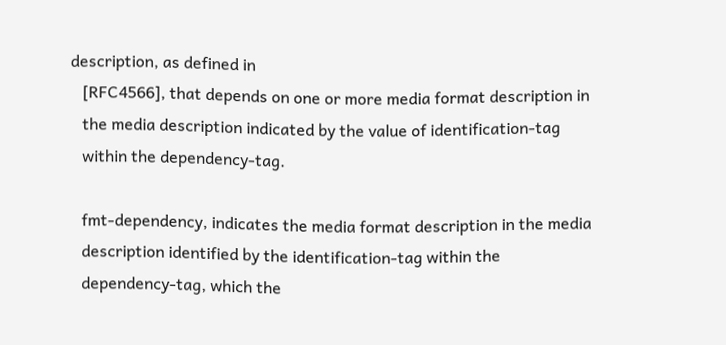description, as defined in
   [RFC4566], that depends on one or more media format description in
   the media description indicated by the value of identification-tag
   within the dependency-tag.

   fmt-dependency, indicates the media format description in the media
   description identified by the identification-tag within the
   dependency-tag, which the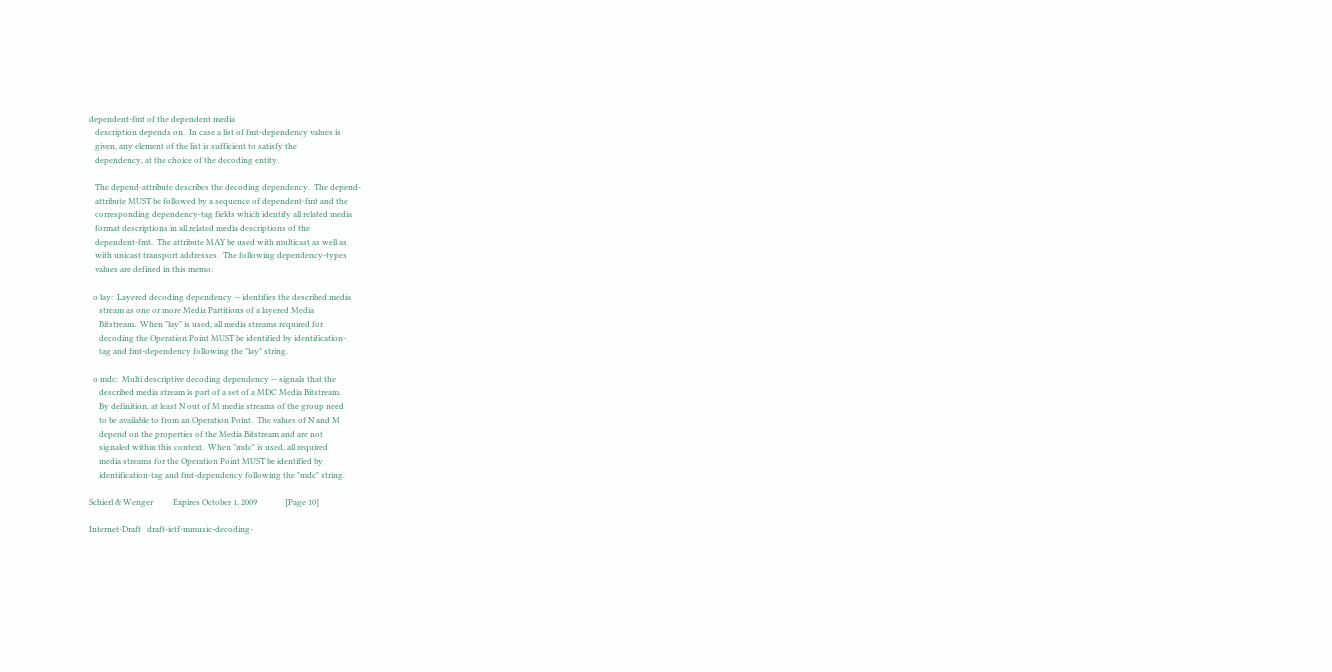dependent-fmt of the dependent media
   description depends on.  In case a list of fmt-dependency values is
   given, any element of the list is sufficient to satisfy the
   dependency, at the choice of the decoding entity.

   The depend-attribute describes the decoding dependency.  The depend-
   attribute MUST be followed by a sequence of dependent-fmt and the
   corresponding dependency-tag fields which identify all related media
   format descriptions in all related media descriptions of the
   dependent-fmt.  The attribute MAY be used with multicast as well as
   with unicast transport addresses.  The following dependency-types
   values are defined in this memo:

  o lay:  Layered decoding dependency -- identifies the described media
     stream as one or more Media Partitions of a layered Media
     Bitstream.  When "lay" is used, all media streams required for
     decoding the Operation Point MUST be identified by identification-
     tag and fmt-dependency following the "lay" string.

  o mdc:  Multi descriptive decoding dependency -- signals that the
     described media stream is part of a set of a MDC Media Bitstream.
     By definition, at least N out of M media streams of the group need
     to be available to from an Operation Point.  The values of N and M
     depend on the properties of the Media Bitstream and are not
     signaled within this context.  When "mdc" is used, all required
     media streams for the Operation Point MUST be identified by
     identification-tag and fmt-dependency following the "mdc" string.

Schierl & Wenger          Expires October 1, 2009              [Page 10]

Internet-Draft   draft-ietf-mmusic-decoding-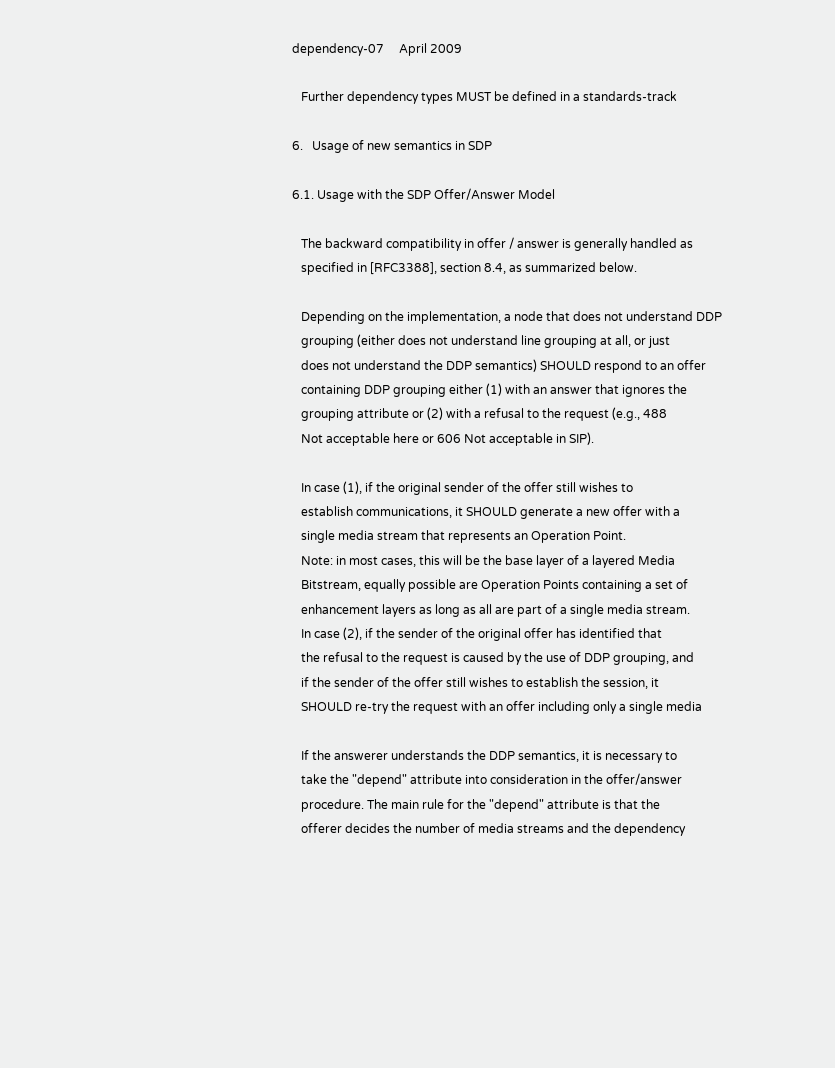dependency-07     April 2009

   Further dependency types MUST be defined in a standards-track

6.   Usage of new semantics in SDP

6.1. Usage with the SDP Offer/Answer Model

   The backward compatibility in offer / answer is generally handled as
   specified in [RFC3388], section 8.4, as summarized below.

   Depending on the implementation, a node that does not understand DDP
   grouping (either does not understand line grouping at all, or just
   does not understand the DDP semantics) SHOULD respond to an offer
   containing DDP grouping either (1) with an answer that ignores the
   grouping attribute or (2) with a refusal to the request (e.g., 488
   Not acceptable here or 606 Not acceptable in SIP).

   In case (1), if the original sender of the offer still wishes to
   establish communications, it SHOULD generate a new offer with a
   single media stream that represents an Operation Point.
   Note: in most cases, this will be the base layer of a layered Media
   Bitstream, equally possible are Operation Points containing a set of
   enhancement layers as long as all are part of a single media stream.
   In case (2), if the sender of the original offer has identified that
   the refusal to the request is caused by the use of DDP grouping, and
   if the sender of the offer still wishes to establish the session, it
   SHOULD re-try the request with an offer including only a single media

   If the answerer understands the DDP semantics, it is necessary to
   take the "depend" attribute into consideration in the offer/answer
   procedure. The main rule for the "depend" attribute is that the
   offerer decides the number of media streams and the dependency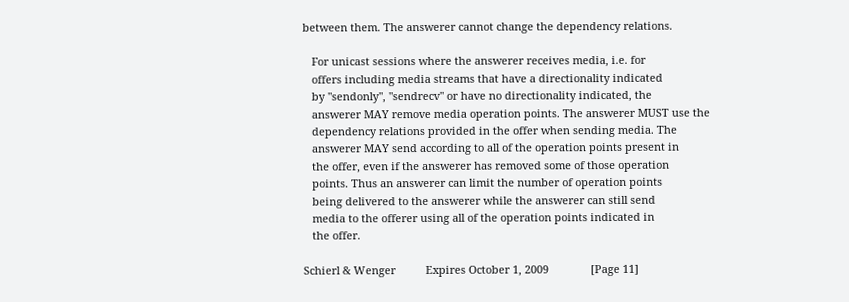between them. The answerer cannot change the dependency relations.

   For unicast sessions where the answerer receives media, i.e. for
   offers including media streams that have a directionality indicated
   by "sendonly", "sendrecv" or have no directionality indicated, the
   answerer MAY remove media operation points. The answerer MUST use the
   dependency relations provided in the offer when sending media. The
   answerer MAY send according to all of the operation points present in
   the offer, even if the answerer has removed some of those operation
   points. Thus an answerer can limit the number of operation points
   being delivered to the answerer while the answerer can still send
   media to the offerer using all of the operation points indicated in
   the offer.

Schierl & Wenger          Expires October 1, 2009              [Page 11]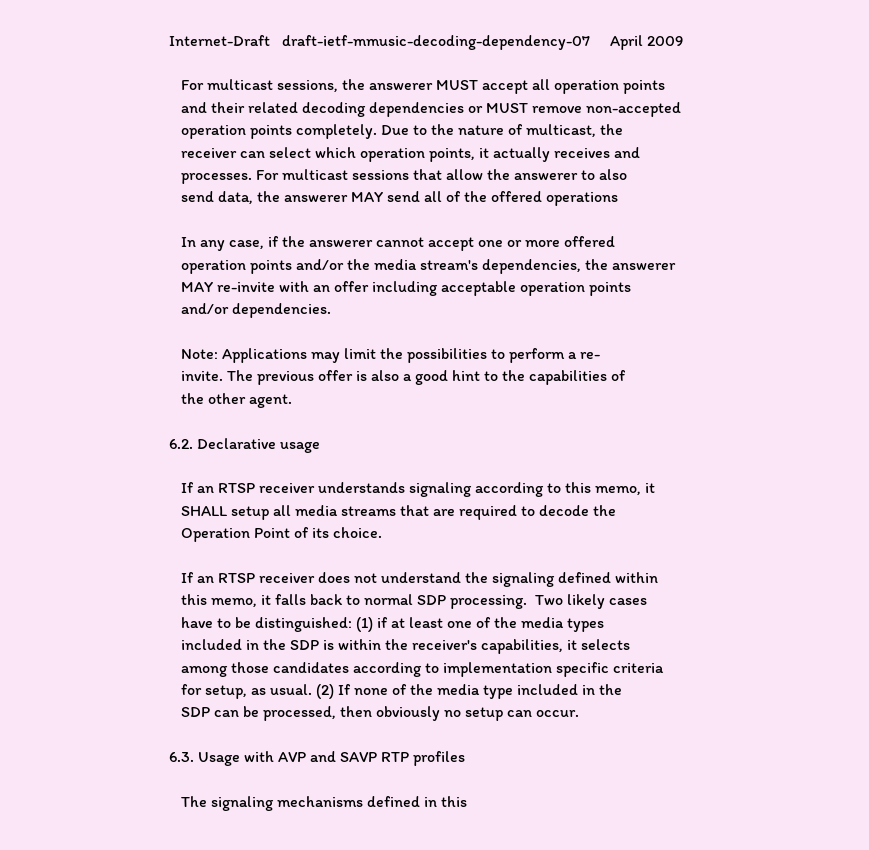Internet-Draft   draft-ietf-mmusic-decoding-dependency-07     April 2009

   For multicast sessions, the answerer MUST accept all operation points
   and their related decoding dependencies or MUST remove non-accepted
   operation points completely. Due to the nature of multicast, the
   receiver can select which operation points, it actually receives and
   processes. For multicast sessions that allow the answerer to also
   send data, the answerer MAY send all of the offered operations

   In any case, if the answerer cannot accept one or more offered
   operation points and/or the media stream's dependencies, the answerer
   MAY re-invite with an offer including acceptable operation points
   and/or dependencies.

   Note: Applications may limit the possibilities to perform a re-
   invite. The previous offer is also a good hint to the capabilities of
   the other agent.

6.2. Declarative usage

   If an RTSP receiver understands signaling according to this memo, it
   SHALL setup all media streams that are required to decode the
   Operation Point of its choice.

   If an RTSP receiver does not understand the signaling defined within
   this memo, it falls back to normal SDP processing.  Two likely cases
   have to be distinguished: (1) if at least one of the media types
   included in the SDP is within the receiver's capabilities, it selects
   among those candidates according to implementation specific criteria
   for setup, as usual. (2) If none of the media type included in the
   SDP can be processed, then obviously no setup can occur.

6.3. Usage with AVP and SAVP RTP profiles

   The signaling mechanisms defined in this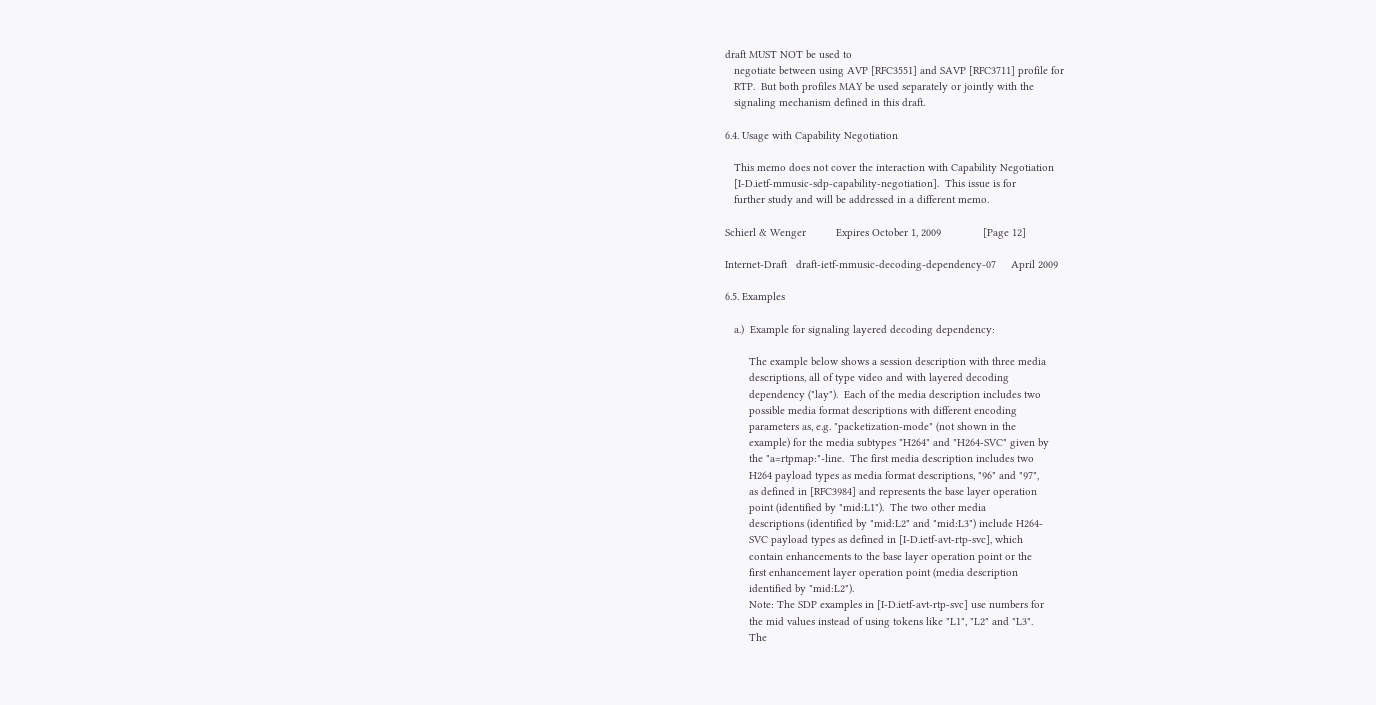draft MUST NOT be used to
   negotiate between using AVP [RFC3551] and SAVP [RFC3711] profile for
   RTP.  But both profiles MAY be used separately or jointly with the
   signaling mechanism defined in this draft.

6.4. Usage with Capability Negotiation

   This memo does not cover the interaction with Capability Negotiation
   [I-D.ietf-mmusic-sdp-capability-negotiation].  This issue is for
   further study and will be addressed in a different memo.

Schierl & Wenger          Expires October 1, 2009              [Page 12]

Internet-Draft   draft-ietf-mmusic-decoding-dependency-07     April 2009

6.5. Examples

   a.)  Example for signaling layered decoding dependency:

        The example below shows a session description with three media
        descriptions, all of type video and with layered decoding
        dependency ("lay").  Each of the media description includes two
        possible media format descriptions with different encoding
        parameters as, e.g. "packetization-mode" (not shown in the
        example) for the media subtypes "H264" and "H264-SVC" given by
        the "a=rtpmap:"-line.  The first media description includes two
        H264 payload types as media format descriptions, "96" and "97",
        as defined in [RFC3984] and represents the base layer operation
        point (identified by "mid:L1").  The two other media
        descriptions (identified by "mid:L2" and "mid:L3") include H264-
        SVC payload types as defined in [I-D.ietf-avt-rtp-svc], which
        contain enhancements to the base layer operation point or the
        first enhancement layer operation point (media description
        identified by "mid:L2").
        Note: The SDP examples in [I-D.ietf-avt-rtp-svc] use numbers for
        the mid values instead of using tokens like "L1", "L2" and "L3".
        The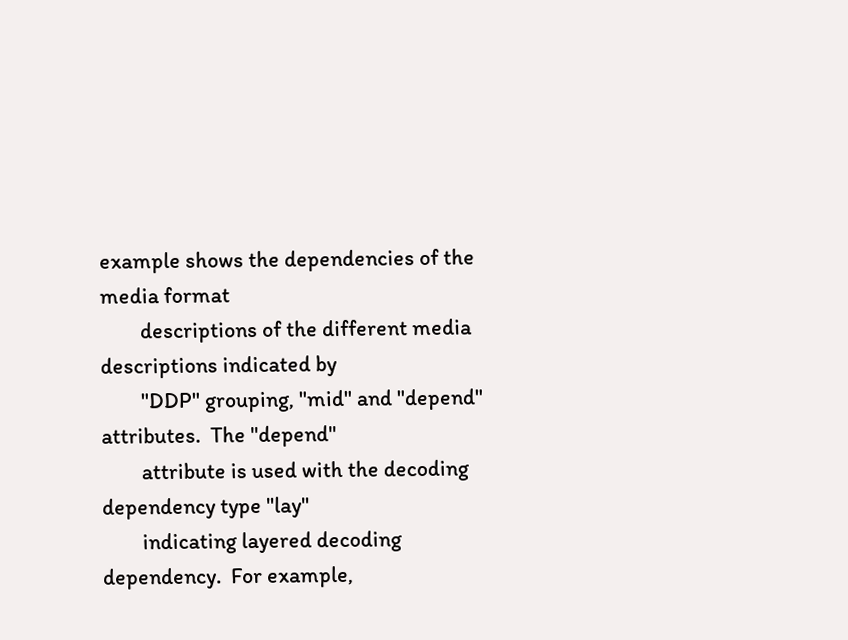example shows the dependencies of the media format
        descriptions of the different media descriptions indicated by
        "DDP" grouping, "mid" and "depend" attributes.  The "depend"
        attribute is used with the decoding dependency type "lay"
        indicating layered decoding dependency.  For example,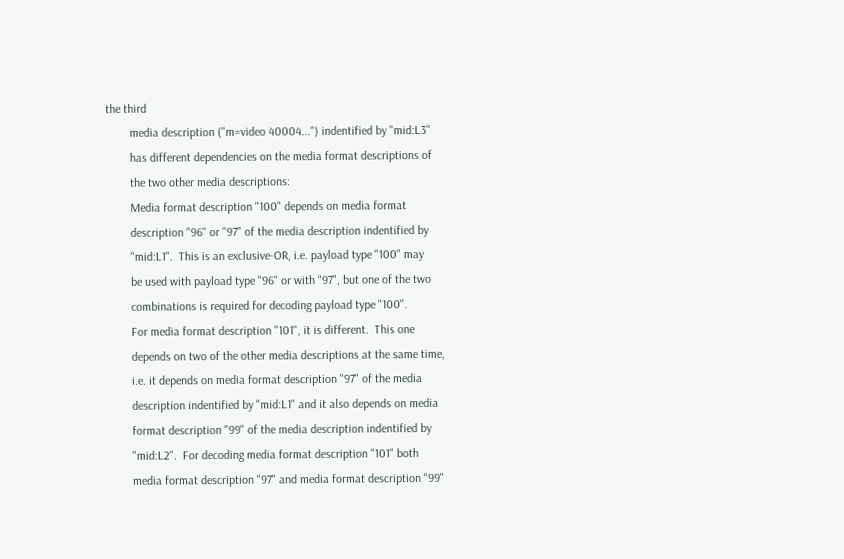the third
        media description ("m=video 40004...") indentified by "mid:L3"
        has different dependencies on the media format descriptions of
        the two other media descriptions:
        Media format description "100" depends on media format
        description "96" or "97" of the media description indentified by
        "mid:L1".  This is an exclusive-OR, i.e. payload type "100" may
        be used with payload type "96" or with "97", but one of the two
        combinations is required for decoding payload type "100".
        For media format description "101", it is different.  This one
        depends on two of the other media descriptions at the same time,
        i.e. it depends on media format description "97" of the media
        description indentified by "mid:L1" and it also depends on media
        format description "99" of the media description indentified by
        "mid:L2".  For decoding media format description "101" both
        media format description "97" and media format description "99"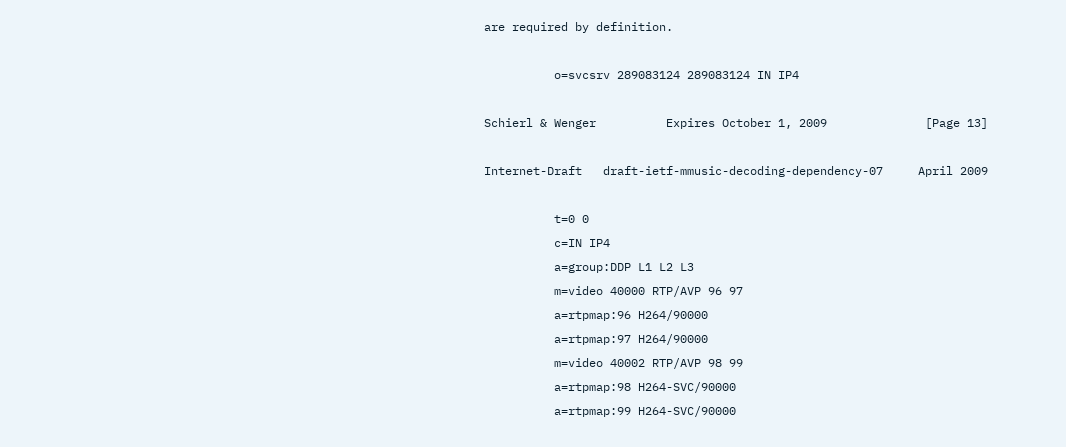are required by definition.

          o=svcsrv 289083124 289083124 IN IP4

Schierl & Wenger          Expires October 1, 2009              [Page 13]

Internet-Draft   draft-ietf-mmusic-decoding-dependency-07     April 2009

          t=0 0
          c=IN IP4
          a=group:DDP L1 L2 L3
          m=video 40000 RTP/AVP 96 97
          a=rtpmap:96 H264/90000
          a=rtpmap:97 H264/90000
          m=video 40002 RTP/AVP 98 99
          a=rtpmap:98 H264-SVC/90000
          a=rtpmap:99 H264-SVC/90000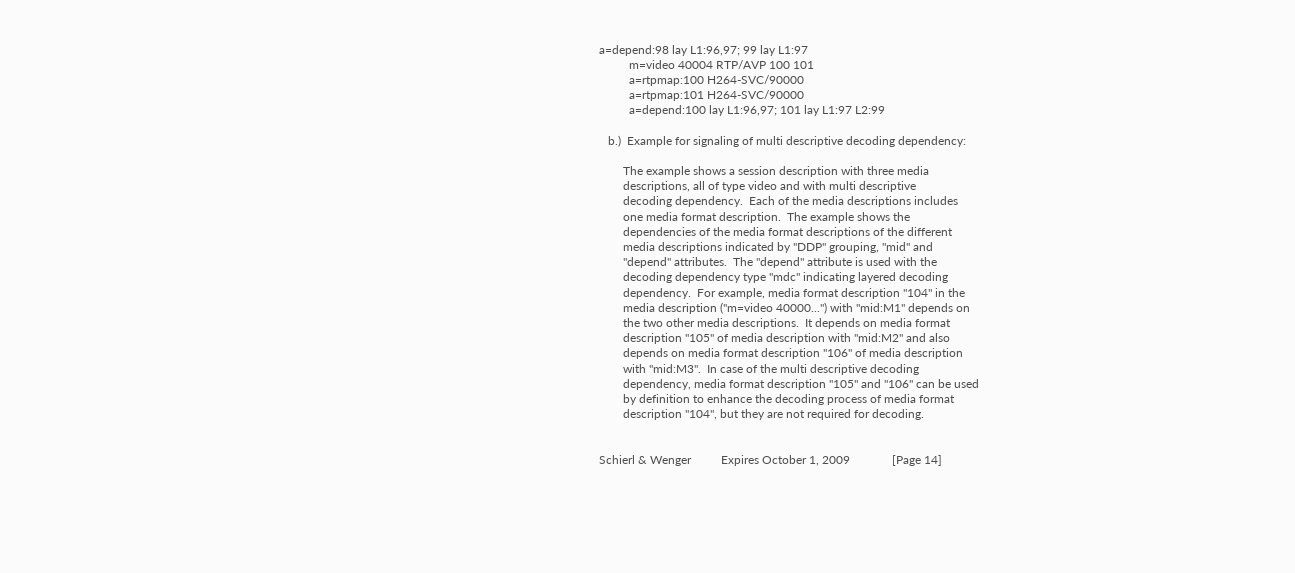a=depend:98 lay L1:96,97; 99 lay L1:97
          m=video 40004 RTP/AVP 100 101
          a=rtpmap:100 H264-SVC/90000
          a=rtpmap:101 H264-SVC/90000
          a=depend:100 lay L1:96,97; 101 lay L1:97 L2:99

   b.)  Example for signaling of multi descriptive decoding dependency:

        The example shows a session description with three media
        descriptions, all of type video and with multi descriptive
        decoding dependency.  Each of the media descriptions includes
        one media format description.  The example shows the
        dependencies of the media format descriptions of the different
        media descriptions indicated by "DDP" grouping, "mid" and
        "depend" attributes.  The "depend" attribute is used with the
        decoding dependency type "mdc" indicating layered decoding
        dependency.  For example, media format description "104" in the
        media description ("m=video 40000...") with "mid:M1" depends on
        the two other media descriptions.  It depends on media format
        description "105" of media description with "mid:M2" and also
        depends on media format description "106" of media description
        with "mid:M3".  In case of the multi descriptive decoding
        dependency, media format description "105" and "106" can be used
        by definition to enhance the decoding process of media format
        description "104", but they are not required for decoding.


Schierl & Wenger          Expires October 1, 2009              [Page 14]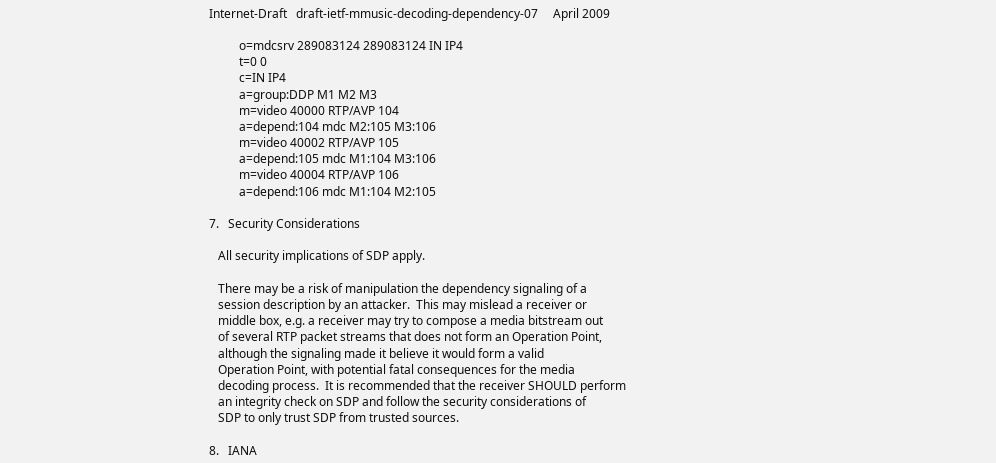Internet-Draft   draft-ietf-mmusic-decoding-dependency-07     April 2009

          o=mdcsrv 289083124 289083124 IN IP4
          t=0 0
          c=IN IP4
          a=group:DDP M1 M2 M3
          m=video 40000 RTP/AVP 104
          a=depend:104 mdc M2:105 M3:106
          m=video 40002 RTP/AVP 105
          a=depend:105 mdc M1:104 M3:106
          m=video 40004 RTP/AVP 106
          a=depend:106 mdc M1:104 M2:105

7.   Security Considerations

   All security implications of SDP apply.

   There may be a risk of manipulation the dependency signaling of a
   session description by an attacker.  This may mislead a receiver or
   middle box, e.g. a receiver may try to compose a media bitstream out
   of several RTP packet streams that does not form an Operation Point,
   although the signaling made it believe it would form a valid
   Operation Point, with potential fatal consequences for the media
   decoding process.  It is recommended that the receiver SHOULD perform
   an integrity check on SDP and follow the security considerations of
   SDP to only trust SDP from trusted sources.

8.   IANA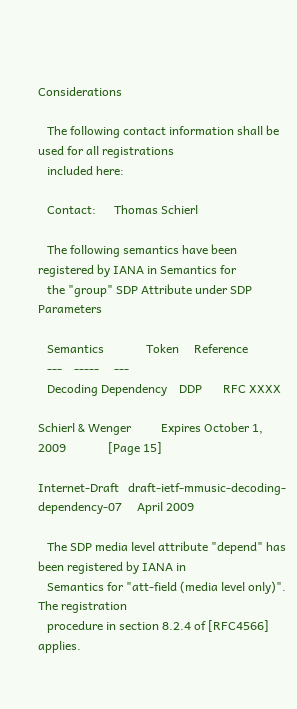Considerations

   The following contact information shall be used for all registrations
   included here:

   Contact:      Thomas Schierl

   The following semantics have been registered by IANA in Semantics for
   the "group" SDP Attribute under SDP Parameters

   Semantics              Token     Reference
   ---    -----     ---
   Decoding Dependency    DDP       RFC XXXX

Schierl & Wenger          Expires October 1, 2009              [Page 15]

Internet-Draft   draft-ietf-mmusic-decoding-dependency-07     April 2009

   The SDP media level attribute "depend" has been registered by IANA in
   Semantics for "att-field (media level only)".  The registration
   procedure in section 8.2.4 of [RFC4566] applies.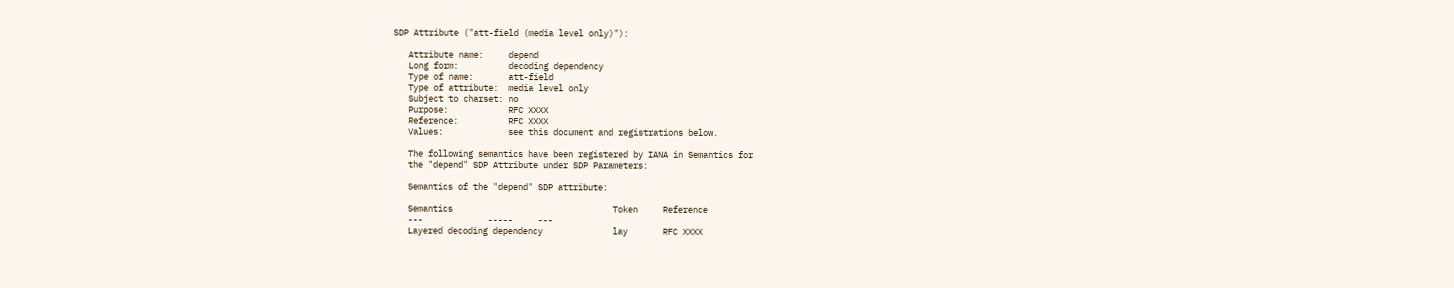SDP Attribute ("att-field (media level only)"):

   Attribute name:     depend
   Long form:          decoding dependency
   Type of name:       att-field
   Type of attribute:  media level only
   Subject to charset: no
   Purpose:            RFC XXXX
   Reference:          RFC XXXX
   Values:             see this document and registrations below.

   The following semantics have been registered by IANA in Semantics for
   the "depend" SDP Attribute under SDP Parameters:

   Semantics of the "depend" SDP attribute:

   Semantics                                Token     Reference
   ---             -----     ---
   Layered decoding dependency              lay       RFC XXXX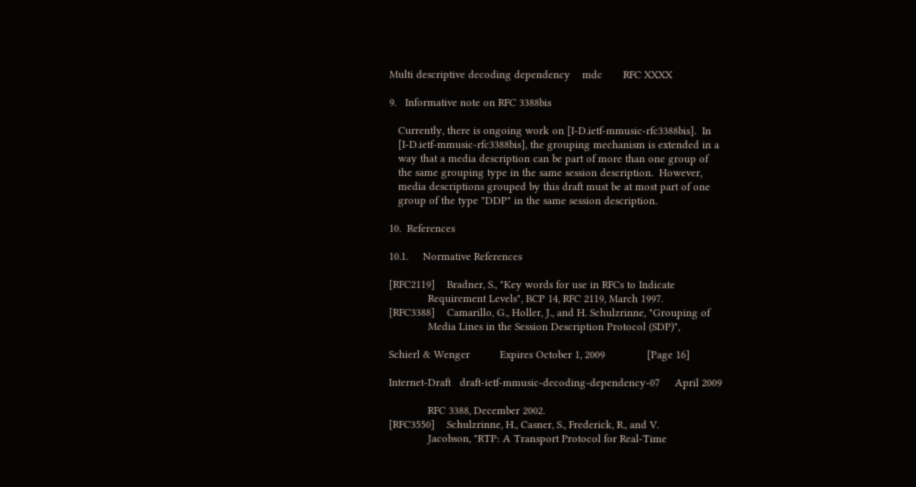Multi descriptive decoding dependency    mdc       RFC XXXX

9.   Informative note on RFC 3388bis

   Currently, there is ongoing work on [I-D.ietf-mmusic-rfc3388bis].  In
   [I-D.ietf-mmusic-rfc3388bis], the grouping mechanism is extended in a
   way that a media description can be part of more than one group of
   the same grouping type in the same session description.  However,
   media descriptions grouped by this draft must be at most part of one
   group of the type "DDP" in the same session description.

10.  References

10.1.     Normative References

[RFC2119]    Bradner, S., "Key words for use in RFCs to Indicate
             Requirement Levels", BCP 14, RFC 2119, March 1997.
[RFC3388]    Camarillo, G., Holler, J., and H. Schulzrinne, "Grouping of
             Media Lines in the Session Description Protocol (SDP)",

Schierl & Wenger          Expires October 1, 2009              [Page 16]

Internet-Draft   draft-ietf-mmusic-decoding-dependency-07     April 2009

             RFC 3388, December 2002.
[RFC3550]    Schulzrinne, H., Casner, S., Frederick, R., and V.
             Jacobson, "RTP: A Transport Protocol for Real-Time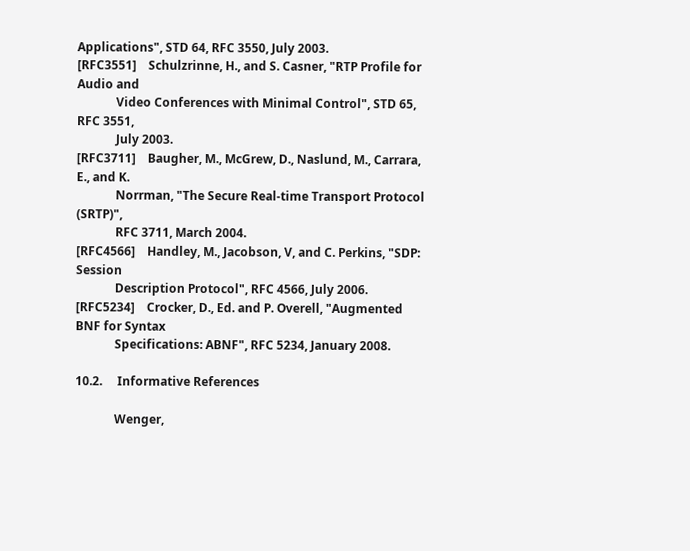Applications", STD 64, RFC 3550, July 2003.
[RFC3551]    Schulzrinne, H., and S. Casner, "RTP Profile for Audio and
             Video Conferences with Minimal Control", STD 65, RFC 3551,
             July 2003.
[RFC3711]    Baugher, M., McGrew, D., Naslund, M., Carrara, E., and K.
             Norrman, "The Secure Real-time Transport Protocol (SRTP)",
             RFC 3711, March 2004.
[RFC4566]    Handley, M., Jacobson, V, and C. Perkins, "SDP: Session
             Description Protocol", RFC 4566, July 2006.
[RFC5234]    Crocker, D., Ed. and P. Overell, "Augmented BNF for Syntax
             Specifications: ABNF", RFC 5234, January 2008.

10.2.     Informative References

             Wenger,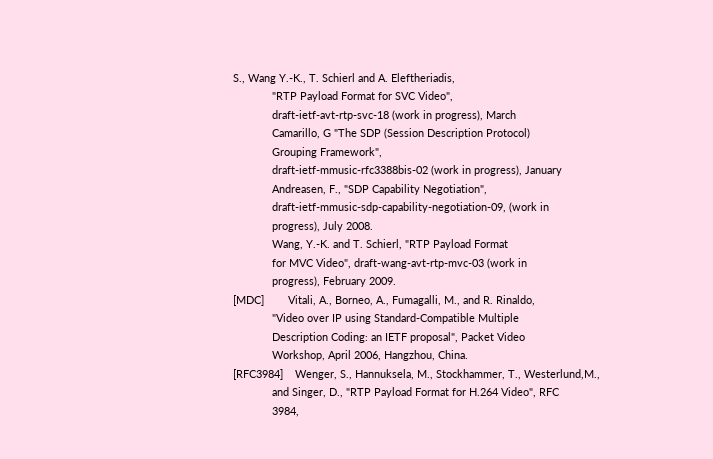S., Wang Y.-K., T. Schierl and A. Eleftheriadis,
             "RTP Payload Format for SVC Video",
             draft-ietf-avt-rtp-svc-18 (work in progress), March
             Camarillo, G "The SDP (Session Description Protocol)
             Grouping Framework",
             draft-ietf-mmusic-rfc3388bis-02 (work in progress), January
             Andreasen, F., "SDP Capability Negotiation",
             draft-ietf-mmusic-sdp-capability-negotiation-09, (work in
             progress), July 2008.
             Wang, Y.-K. and T. Schierl, "RTP Payload Format
             for MVC Video", draft-wang-avt-rtp-mvc-03 (work in
             progress), February 2009.
[MDC]        Vitali, A., Borneo, A., Fumagalli, M., and R. Rinaldo,
             "Video over IP using Standard-Compatible Multiple
             Description Coding: an IETF proposal", Packet Video
             Workshop, April 2006, Hangzhou, China.
[RFC3984]    Wenger, S., Hannuksela, M., Stockhammer, T., Westerlund,M.,
             and Singer, D., "RTP Payload Format for H.264 Video", RFC
             3984,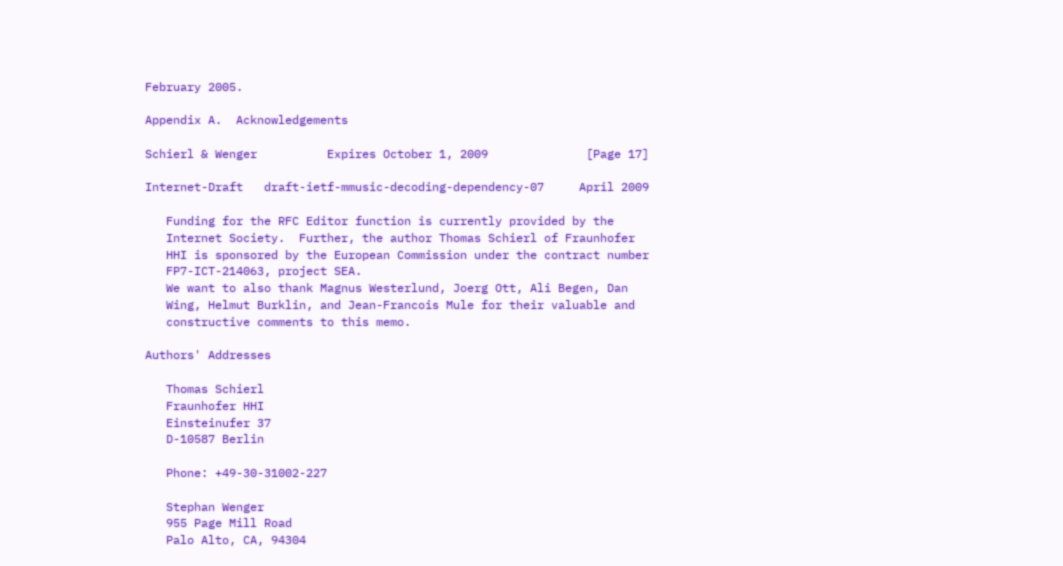February 2005.

Appendix A.  Acknowledgements

Schierl & Wenger          Expires October 1, 2009              [Page 17]

Internet-Draft   draft-ietf-mmusic-decoding-dependency-07     April 2009

   Funding for the RFC Editor function is currently provided by the
   Internet Society.  Further, the author Thomas Schierl of Fraunhofer
   HHI is sponsored by the European Commission under the contract number
   FP7-ICT-214063, project SEA.
   We want to also thank Magnus Westerlund, Joerg Ott, Ali Begen, Dan
   Wing, Helmut Burklin, and Jean-Francois Mule for their valuable and
   constructive comments to this memo.

Authors' Addresses

   Thomas Schierl
   Fraunhofer HHI
   Einsteinufer 37
   D-10587 Berlin

   Phone: +49-30-31002-227

   Stephan Wenger
   955 Page Mill Road
   Palo Alto, CA, 94304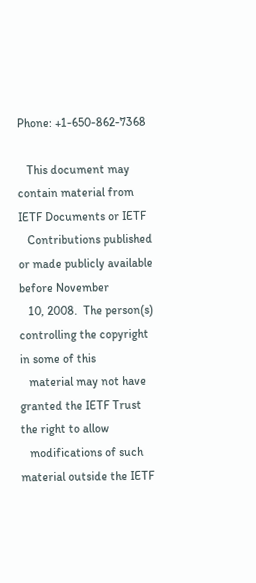Phone: +1-650-862-7368

   This document may contain material from IETF Documents or IETF
   Contributions published or made publicly available before November
   10, 2008.  The person(s) controlling the copyright in some of this
   material may not have granted the IETF Trust the right to allow
   modifications of such material outside the IETF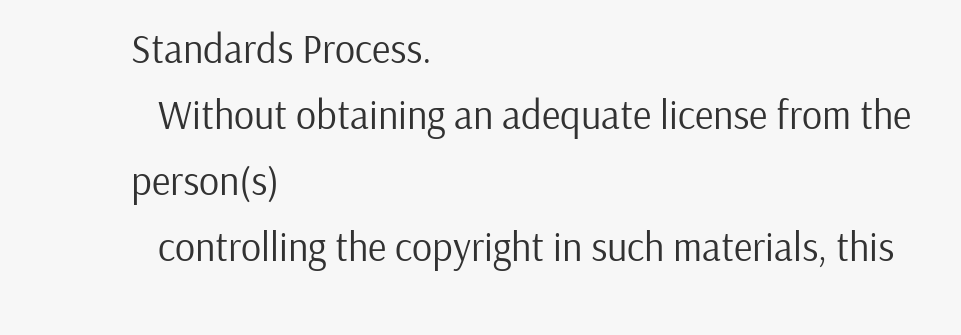Standards Process.
   Without obtaining an adequate license from the person(s)
   controlling the copyright in such materials, this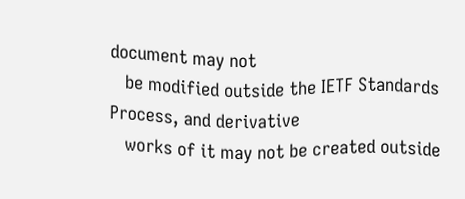document may not
   be modified outside the IETF Standards Process, and derivative
   works of it may not be created outside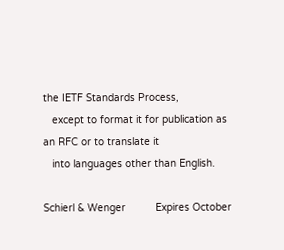the IETF Standards Process,
   except to format it for publication as an RFC or to translate it
   into languages other than English.

Schierl & Wenger          Expires October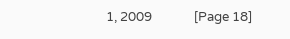1, 2009              [Page 18]